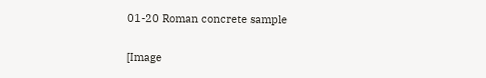01-20 Roman concrete sample

[Image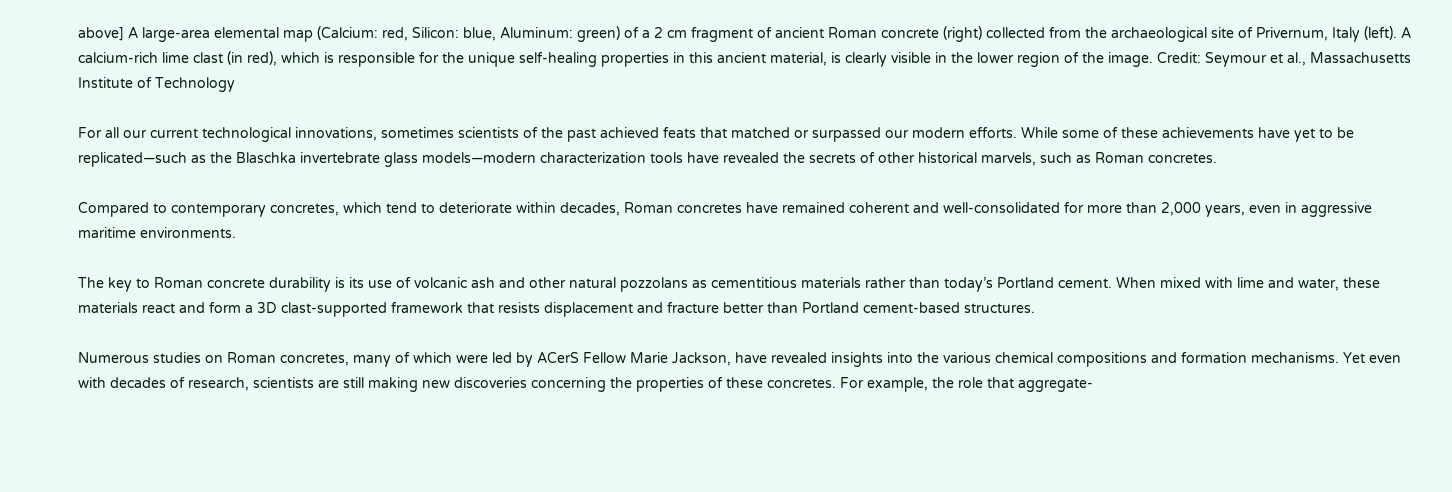above] A large-area elemental map (Calcium: red, Silicon: blue, Aluminum: green) of a 2 cm fragment of ancient Roman concrete (right) collected from the archaeological site of Privernum, Italy (left). A calcium-rich lime clast (in red), which is responsible for the unique self-healing properties in this ancient material, is clearly visible in the lower region of the image. Credit: Seymour et al., Massachusetts Institute of Technology

For all our current technological innovations, sometimes scientists of the past achieved feats that matched or surpassed our modern efforts. While some of these achievements have yet to be replicated—such as the Blaschka invertebrate glass models—modern characterization tools have revealed the secrets of other historical marvels, such as Roman concretes.

Compared to contemporary concretes, which tend to deteriorate within decades, Roman concretes have remained coherent and well-consolidated for more than 2,000 years, even in aggressive maritime environments.

The key to Roman concrete durability is its use of volcanic ash and other natural pozzolans as cementitious materials rather than today’s Portland cement. When mixed with lime and water, these materials react and form a 3D clast-supported framework that resists displacement and fracture better than Portland cement-based structures.

Numerous studies on Roman concretes, many of which were led by ACerS Fellow Marie Jackson, have revealed insights into the various chemical compositions and formation mechanisms. Yet even with decades of research, scientists are still making new discoveries concerning the properties of these concretes. For example, the role that aggregate-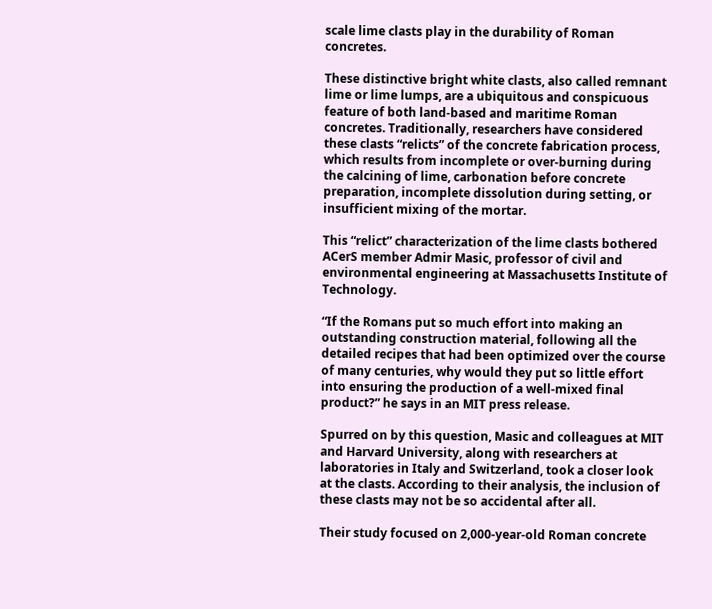scale lime clasts play in the durability of Roman concretes.

These distinctive bright white clasts, also called remnant lime or lime lumps, are a ubiquitous and conspicuous feature of both land-based and maritime Roman concretes. Traditionally, researchers have considered these clasts “relicts” of the concrete fabrication process, which results from incomplete or over-burning during the calcining of lime, carbonation before concrete preparation, incomplete dissolution during setting, or insufficient mixing of the mortar.

This “relict” characterization of the lime clasts bothered ACerS member Admir Masic, professor of civil and environmental engineering at Massachusetts Institute of Technology.

“If the Romans put so much effort into making an outstanding construction material, following all the detailed recipes that had been optimized over the course of many centuries, why would they put so little effort into ensuring the production of a well-mixed final product?” he says in an MIT press release.

Spurred on by this question, Masic and colleagues at MIT and Harvard University, along with researchers at laboratories in Italy and Switzerland, took a closer look at the clasts. According to their analysis, the inclusion of these clasts may not be so accidental after all.

Their study focused on 2,000-year-old Roman concrete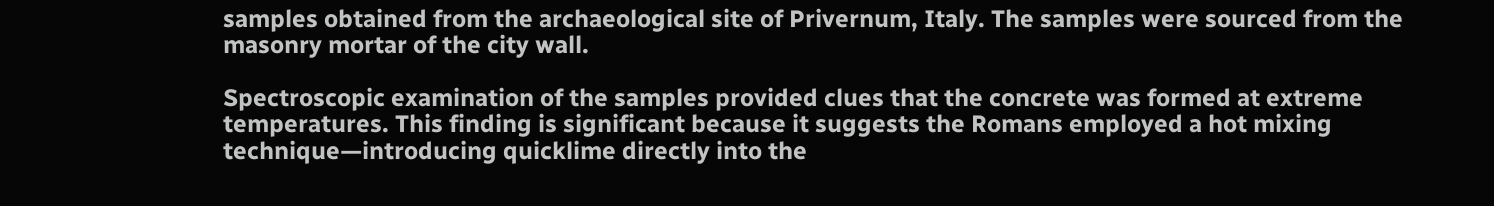samples obtained from the archaeological site of Privernum, Italy. The samples were sourced from the masonry mortar of the city wall.

Spectroscopic examination of the samples provided clues that the concrete was formed at extreme temperatures. This finding is significant because it suggests the Romans employed a hot mixing technique—introducing quicklime directly into the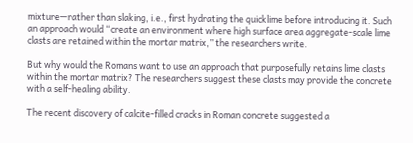mixture—rather than slaking, i.e., first hydrating the quicklime before introducing it. Such an approach would “create an environment where high surface area aggregate-scale lime clasts are retained within the mortar matrix,” the researchers write.

But why would the Romans want to use an approach that purposefully retains lime clasts within the mortar matrix? The researchers suggest these clasts may provide the concrete with a self-healing ability.

The recent discovery of calcite-filled cracks in Roman concrete suggested a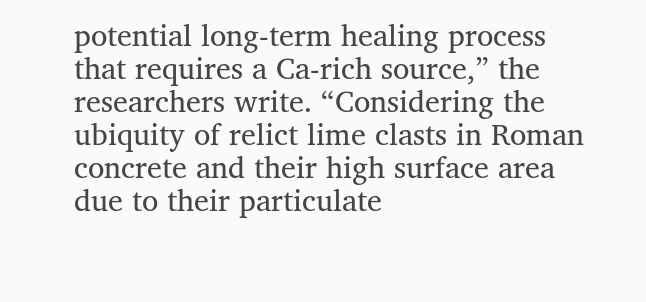potential long-term healing process that requires a Ca-rich source,” the researchers write. “Considering the ubiquity of relict lime clasts in Roman concrete and their high surface area due to their particulate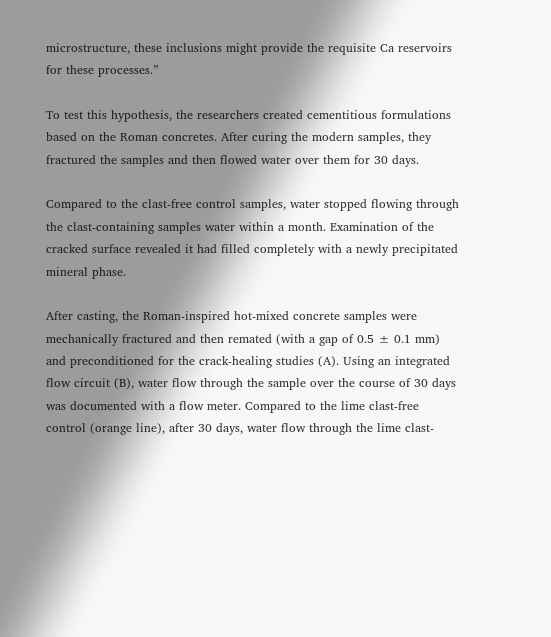microstructure, these inclusions might provide the requisite Ca reservoirs for these processes.”

To test this hypothesis, the researchers created cementitious formulations based on the Roman concretes. After curing the modern samples, they fractured the samples and then flowed water over them for 30 days.

Compared to the clast-free control samples, water stopped flowing through the clast-containing samples water within a month. Examination of the cracked surface revealed it had filled completely with a newly precipitated mineral phase.

After casting, the Roman-inspired hot-mixed concrete samples were mechanically fractured and then remated (with a gap of 0.5 ± 0.1 mm) and preconditioned for the crack-healing studies (A). Using an integrated flow circuit (B), water flow through the sample over the course of 30 days was documented with a flow meter. Compared to the lime clast-free control (orange line), after 30 days, water flow through the lime clast-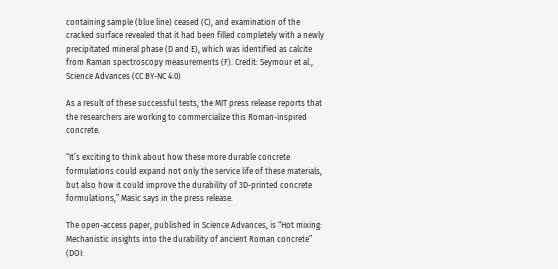containing sample (blue line) ceased (C), and examination of the cracked surface revealed that it had been filled completely with a newly precipitated mineral phase (D and E), which was identified as calcite from Raman spectroscopy measurements (F). Credit: Seymour et al., Science Advances (CC BY-NC 4.0)

As a result of these successful tests, the MIT press release reports that the researchers are working to commercialize this Roman-inspired concrete.

“It’s exciting to think about how these more durable concrete formulations could expand not only the service life of these materials, but also how it could improve the durability of 3D-printed concrete formulations,” Masic says in the press release.

The open-access paper, published in Science Advances, is “Hot mixing: Mechanistic insights into the durability of ancient Roman concrete” (DOI: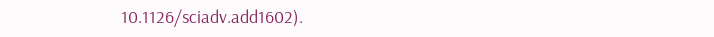10.1126/sciadv.add1602).